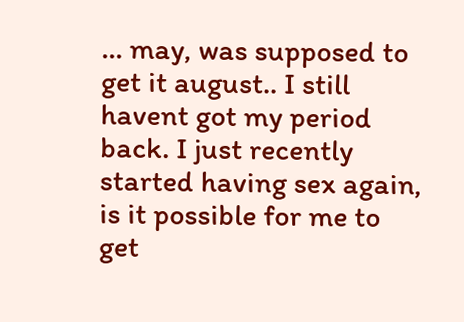... may, was supposed to get it august.. I still havent got my period back. I just recently started having sex again, is it possible for me to get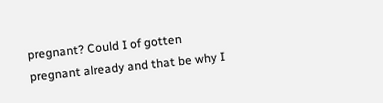pregnant? Could I of gotten pregnant already and that be why I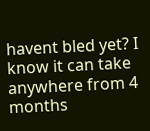havent bled yet? I know it can take anywhere from 4 months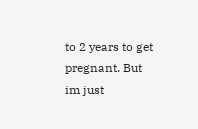to 2 years to get pregnant. But im just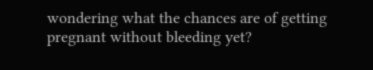wondering what the chances are of getting pregnant without bleeding yet?